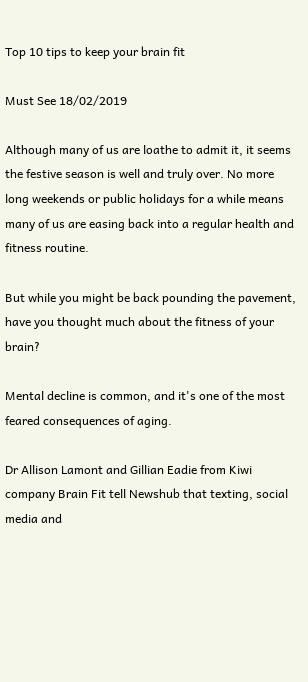Top 10 tips to keep your brain fit

Must See 18/02/2019

Although many of us are loathe to admit it, it seems the festive season is well and truly over. No more long weekends or public holidays for a while means many of us are easing back into a regular health and fitness routine.

But while you might be back pounding the pavement, have you thought much about the fitness of your brain?

Mental decline is common, and it's one of the most feared consequences of aging.

Dr Allison Lamont and Gillian Eadie from Kiwi company Brain Fit tell Newshub that texting, social media and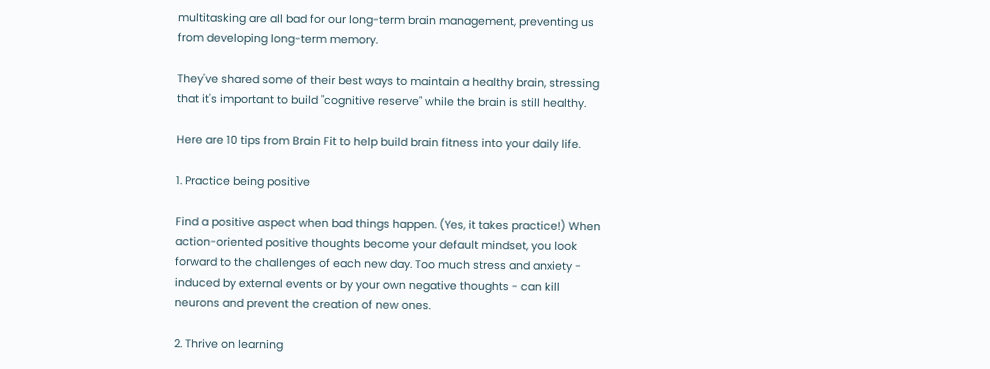multitasking are all bad for our long-term brain management, preventing us from developing long-term memory.

They've shared some of their best ways to maintain a healthy brain, stressing that it's important to build "cognitive reserve" while the brain is still healthy.

Here are 10 tips from Brain Fit to help build brain fitness into your daily life.

1. Practice being positive

Find a positive aspect when bad things happen. (Yes, it takes practice!) When action-oriented positive thoughts become your default mindset, you look forward to the challenges of each new day. Too much stress and anxiety - induced by external events or by your own negative thoughts - can kill neurons and prevent the creation of new ones.

2. Thrive on learning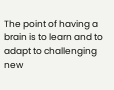The point of having a brain is to learn and to adapt to challenging new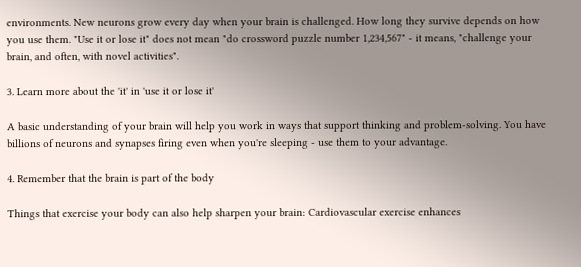environments. New neurons grow every day when your brain is challenged. How long they survive depends on how you use them. "Use it or lose it" does not mean "do crossword puzzle number 1,234,567" - it means, "challenge your brain, and often, with novel activities".

3. Learn more about the 'it' in 'use it or lose it'

A basic understanding of your brain will help you work in ways that support thinking and problem-solving. You have billions of neurons and synapses firing even when you're sleeping - use them to your advantage.

4. Remember that the brain is part of the body

Things that exercise your body can also help sharpen your brain: Cardiovascular exercise enhances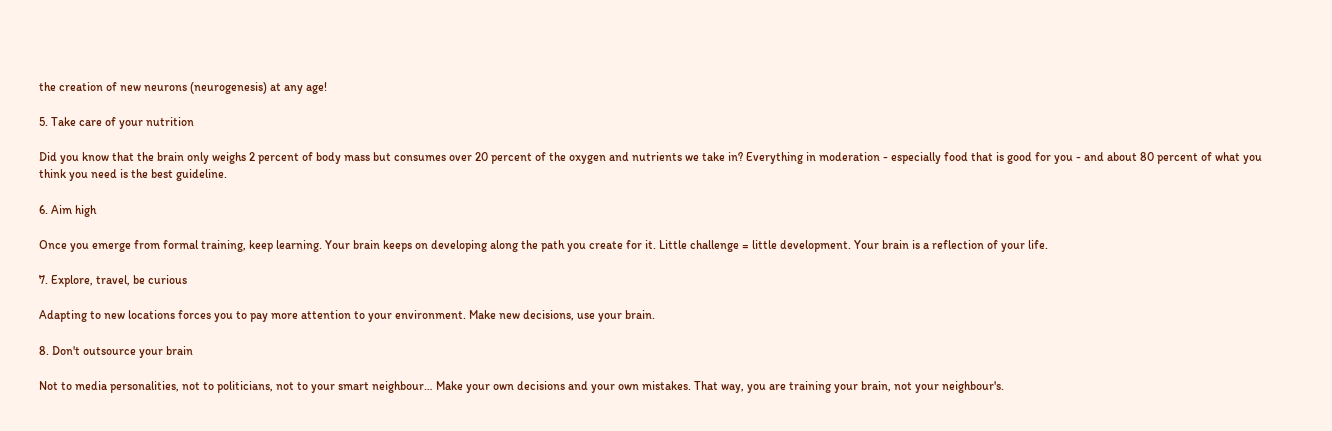the creation of new neurons (neurogenesis) at any age!

5. Take care of your nutrition

Did you know that the brain only weighs 2 percent of body mass but consumes over 20 percent of the oxygen and nutrients we take in? Everything in moderation - especially food that is good for you - and about 80 percent of what you think you need is the best guideline.

6. Aim high

Once you emerge from formal training, keep learning. Your brain keeps on developing along the path you create for it. Little challenge = little development. Your brain is a reflection of your life.

7. Explore, travel, be curious

Adapting to new locations forces you to pay more attention to your environment. Make new decisions, use your brain.

8. Don't outsource your brain

Not to media personalities, not to politicians, not to your smart neighbour… Make your own decisions and your own mistakes. That way, you are training your brain, not your neighbour's.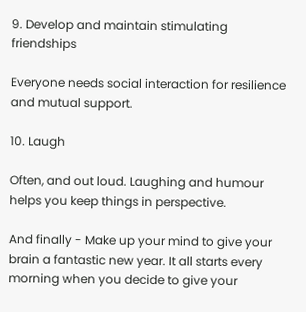9. Develop and maintain stimulating friendships

Everyone needs social interaction for resilience and mutual support.

10. Laugh

Often, and out loud. Laughing and humour helps you keep things in perspective.

And finally - Make up your mind to give your brain a fantastic new year. It all starts every morning when you decide to give your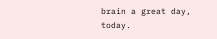brain a great day, today.